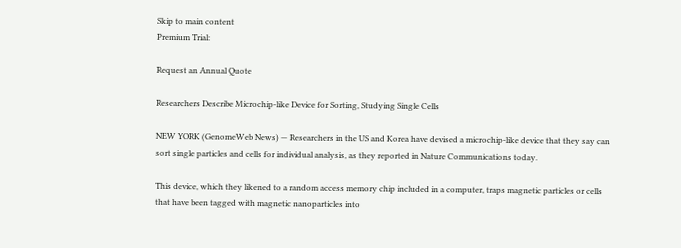Skip to main content
Premium Trial:

Request an Annual Quote

Researchers Describe Microchip-like Device for Sorting, Studying Single Cells

NEW YORK (GenomeWeb News) — Researchers in the US and Korea have devised a microchip-like device that they say can sort single particles and cells for individual analysis, as they reported in Nature Communications today.

This device, which they likened to a random access memory chip included in a computer, traps magnetic particles or cells that have been tagged with magnetic nanoparticles into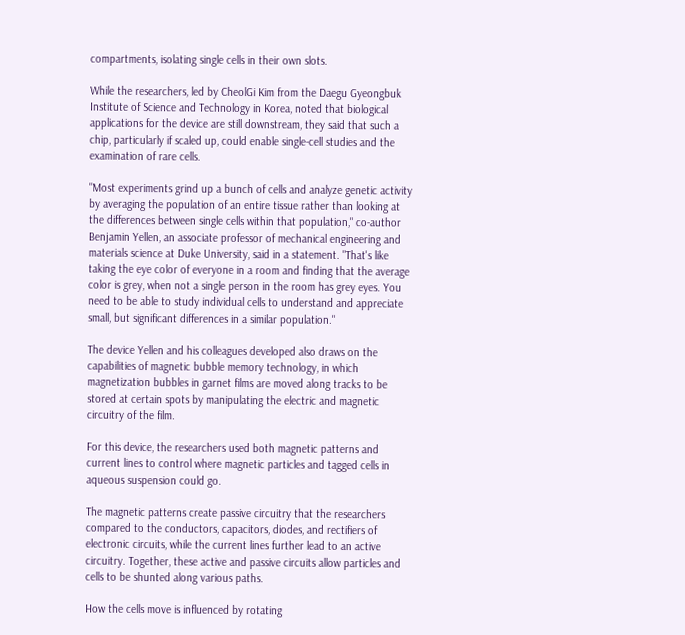compartments, isolating single cells in their own slots.

While the researchers, led by CheolGi Kim from the Daegu Gyeongbuk Institute of Science and Technology in Korea, noted that biological applications for the device are still downstream, they said that such a chip, particularly if scaled up, could enable single-cell studies and the examination of rare cells.

"Most experiments grind up a bunch of cells and analyze genetic activity by averaging the population of an entire tissue rather than looking at the differences between single cells within that population," co-author Benjamin Yellen, an associate professor of mechanical engineering and materials science at Duke University, said in a statement. "That's like taking the eye color of everyone in a room and finding that the average color is grey, when not a single person in the room has grey eyes. You need to be able to study individual cells to understand and appreciate small, but significant differences in a similar population."

The device Yellen and his colleagues developed also draws on the capabilities of magnetic bubble memory technology, in which magnetization bubbles in garnet films are moved along tracks to be stored at certain spots by manipulating the electric and magnetic circuitry of the film.

For this device, the researchers used both magnetic patterns and current lines to control where magnetic particles and tagged cells in aqueous suspension could go.

The magnetic patterns create passive circuitry that the researchers compared to the conductors, capacitors, diodes, and rectifiers of electronic circuits, while the current lines further lead to an active circuitry. Together, these active and passive circuits allow particles and cells to be shunted along various paths.

How the cells move is influenced by rotating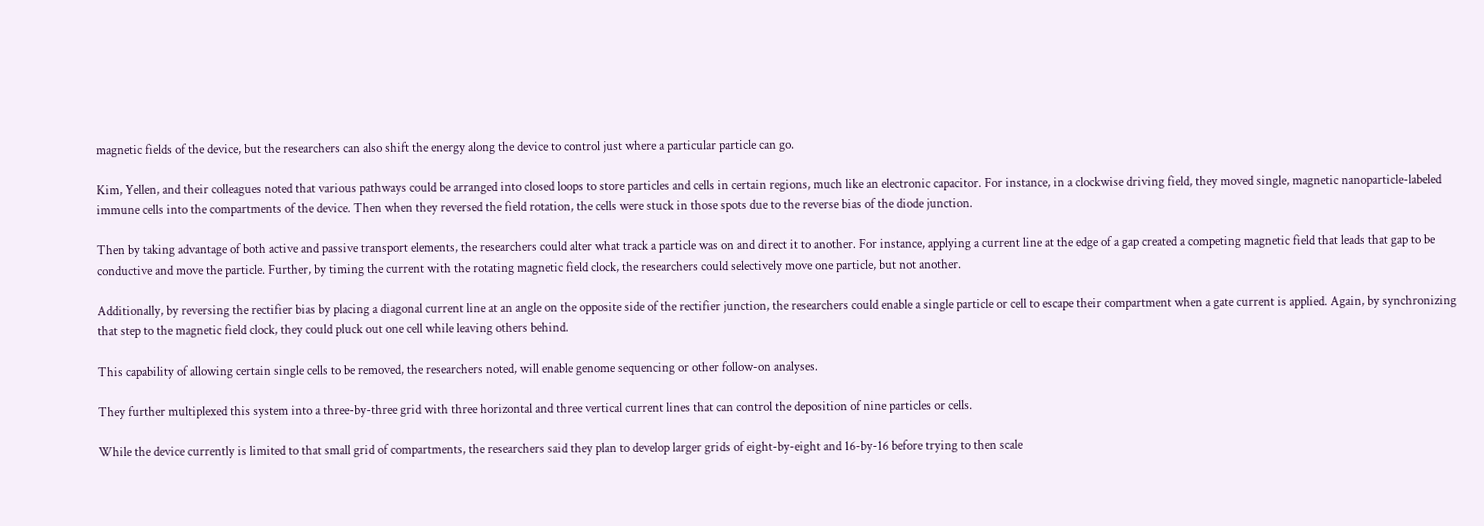magnetic fields of the device, but the researchers can also shift the energy along the device to control just where a particular particle can go.

Kim, Yellen, and their colleagues noted that various pathways could be arranged into closed loops to store particles and cells in certain regions, much like an electronic capacitor. For instance, in a clockwise driving field, they moved single, magnetic nanoparticle-labeled immune cells into the compartments of the device. Then when they reversed the field rotation, the cells were stuck in those spots due to the reverse bias of the diode junction.

Then by taking advantage of both active and passive transport elements, the researchers could alter what track a particle was on and direct it to another. For instance, applying a current line at the edge of a gap created a competing magnetic field that leads that gap to be conductive and move the particle. Further, by timing the current with the rotating magnetic field clock, the researchers could selectively move one particle, but not another.

Additionally, by reversing the rectifier bias by placing a diagonal current line at an angle on the opposite side of the rectifier junction, the researchers could enable a single particle or cell to escape their compartment when a gate current is applied. Again, by synchronizing that step to the magnetic field clock, they could pluck out one cell while leaving others behind.

This capability of allowing certain single cells to be removed, the researchers noted, will enable genome sequencing or other follow-on analyses.

They further multiplexed this system into a three-by-three grid with three horizontal and three vertical current lines that can control the deposition of nine particles or cells.

While the device currently is limited to that small grid of compartments, the researchers said they plan to develop larger grids of eight-by-eight and 16-by-16 before trying to then scale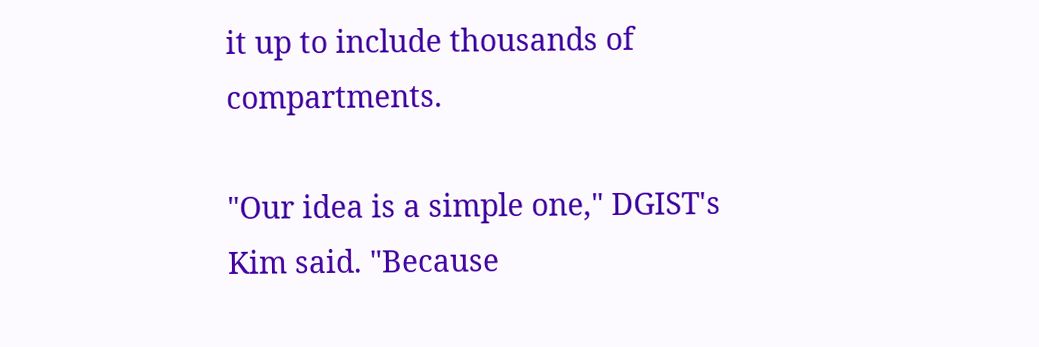it up to include thousands of compartments.

"Our idea is a simple one," DGIST's Kim said. "Because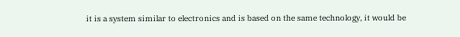it is a system similar to electronics and is based on the same technology, it would be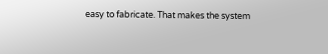easy to fabricate. That makes the system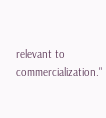relevant to commercialization."